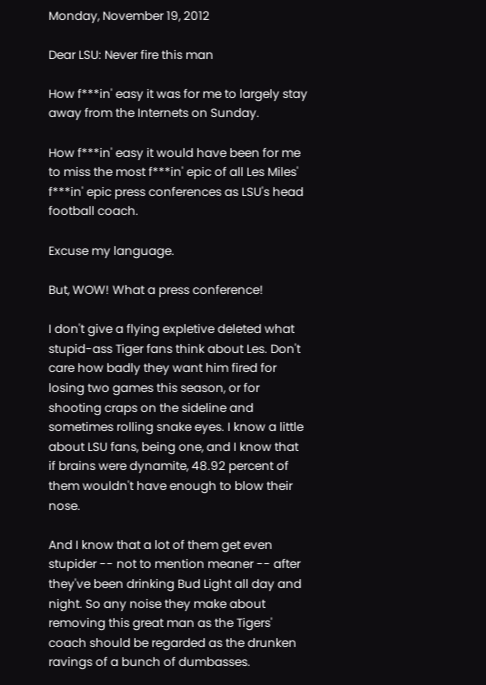Monday, November 19, 2012

Dear LSU: Never fire this man

How f***in' easy it was for me to largely stay away from the Internets on Sunday.

How f***in' easy it would have been for me to miss the most f***in' epic of all Les Miles' f***in' epic press conferences as LSU's head football coach.

Excuse my language.

But, WOW! What a press conference!

I don't give a flying expletive deleted what stupid-ass Tiger fans think about Les. Don't care how badly they want him fired for losing two games this season, or for shooting craps on the sideline and sometimes rolling snake eyes. I know a little about LSU fans, being one, and I know that if brains were dynamite, 48.92 percent of them wouldn't have enough to blow their nose.

And I know that a lot of them get even stupider -- not to mention meaner -- after they've been drinking Bud Light all day and night. So any noise they make about removing this great man as the Tigers' coach should be regarded as the drunken ravings of a bunch of dumbasses.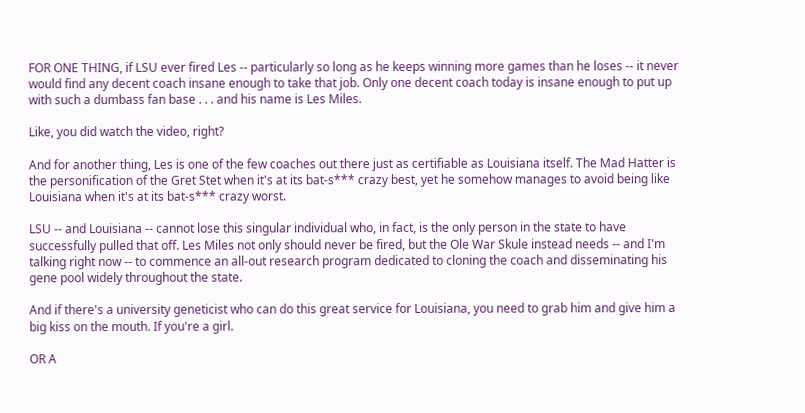FOR ONE THING, if LSU ever fired Les -- particularly so long as he keeps winning more games than he loses -- it never would find any decent coach insane enough to take that job. Only one decent coach today is insane enough to put up with such a dumbass fan base . . . and his name is Les Miles.

Like, you did watch the video, right?

And for another thing, Les is one of the few coaches out there just as certifiable as Louisiana itself. The Mad Hatter is the personification of the Gret Stet when it's at its bat-s*** crazy best, yet he somehow manages to avoid being like Louisiana when it's at its bat-s*** crazy worst.

LSU -- and Louisiana -- cannot lose this singular individual who, in fact, is the only person in the state to have successfully pulled that off. Les Miles not only should never be fired, but the Ole War Skule instead needs -- and I'm talking right now -- to commence an all-out research program dedicated to cloning the coach and disseminating his gene pool widely throughout the state.

And if there's a university geneticist who can do this great service for Louisiana, you need to grab him and give him a big kiss on the mouth. If you're a girl.

OR A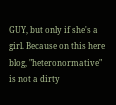GUY, but only if she's a girl. Because on this here blog, "heteronormative" is not a dirty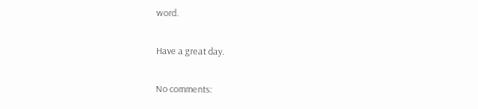word.

Have a great day.

No comments: